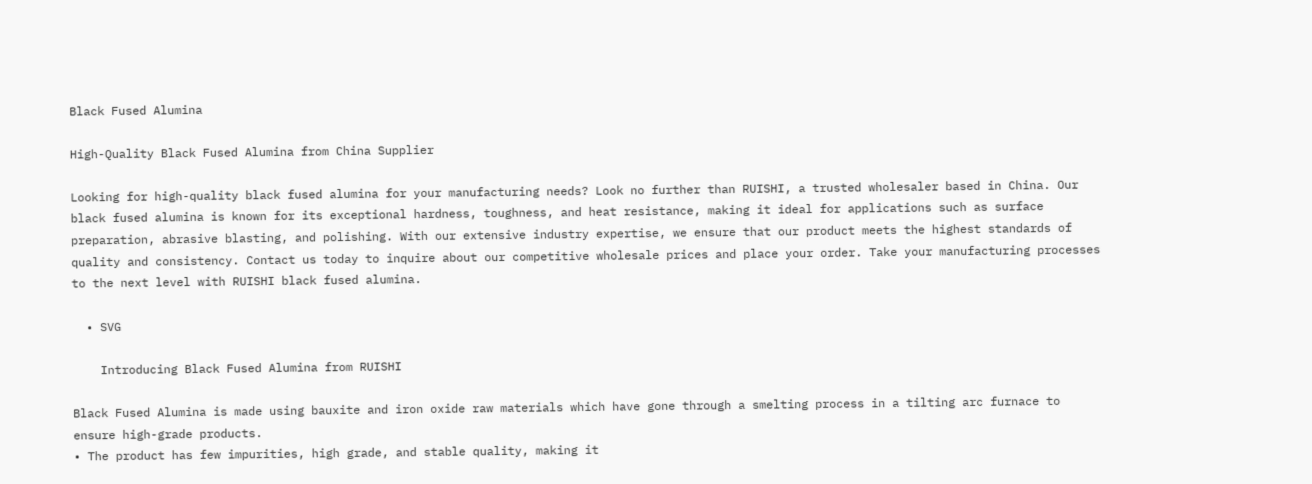Black Fused Alumina

High-Quality Black Fused Alumina from China Supplier

Looking for high-quality black fused alumina for your manufacturing needs? Look no further than RUISHI, a trusted wholesaler based in China. Our black fused alumina is known for its exceptional hardness, toughness, and heat resistance, making it ideal for applications such as surface preparation, abrasive blasting, and polishing. With our extensive industry expertise, we ensure that our product meets the highest standards of quality and consistency. Contact us today to inquire about our competitive wholesale prices and place your order. Take your manufacturing processes to the next level with RUISHI black fused alumina.

  • SVG

    Introducing Black Fused Alumina from RUISHI

Black Fused Alumina is made using bauxite and iron oxide raw materials which have gone through a smelting process in a tilting arc furnace to ensure high-grade products.
• The product has few impurities, high grade, and stable quality, making it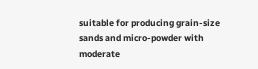suitable for producing grain-size sands and micro-powder with moderate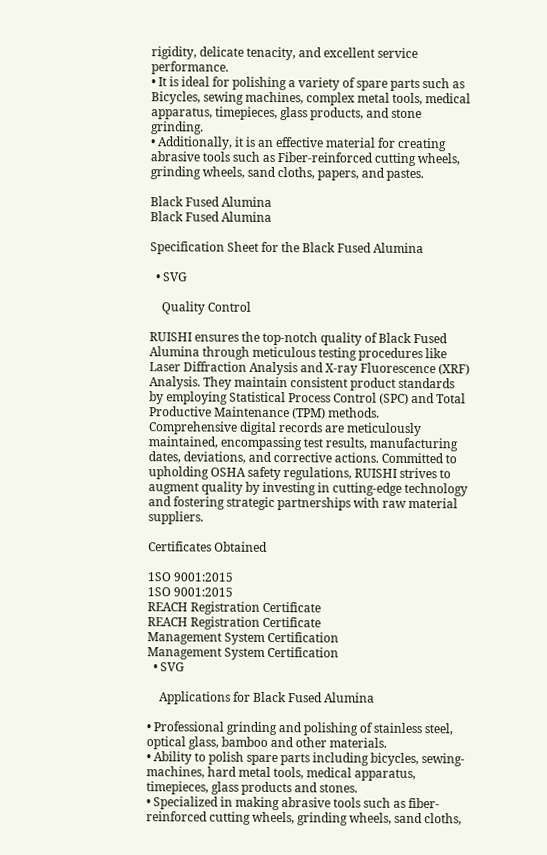rigidity, delicate tenacity, and excellent service performance.
• It is ideal for polishing a variety of spare parts such as Bicycles, sewing machines, complex metal tools, medical apparatus, timepieces, glass products, and stone grinding.
• Additionally, it is an effective material for creating abrasive tools such as Fiber-reinforced cutting wheels, grinding wheels, sand cloths, papers, and pastes.

Black Fused Alumina
Black Fused Alumina

Specification Sheet for the Black Fused Alumina

  • SVG

    Quality Control

RUISHI ensures the top-notch quality of Black Fused Alumina through meticulous testing procedures like Laser Diffraction Analysis and X-ray Fluorescence (XRF) Analysis. They maintain consistent product standards by employing Statistical Process Control (SPC) and Total Productive Maintenance (TPM) methods. Comprehensive digital records are meticulously maintained, encompassing test results, manufacturing dates, deviations, and corrective actions. Committed to upholding OSHA safety regulations, RUISHI strives to augment quality by investing in cutting-edge technology and fostering strategic partnerships with raw material suppliers.

Certificates Obtained

1SO 9001:2015
1SO 9001:2015
REACH Registration Certificate
REACH Registration Certificate
Management System Certification
Management System Certification
  • SVG

    Applications for Black Fused Alumina

• Professional grinding and polishing of stainless steel, optical glass, bamboo and other materials.
• Ability to polish spare parts including bicycles, sewing-machines, hard metal tools, medical apparatus, timepieces, glass products and stones.
• Specialized in making abrasive tools such as fiber-reinforced cutting wheels, grinding wheels, sand cloths,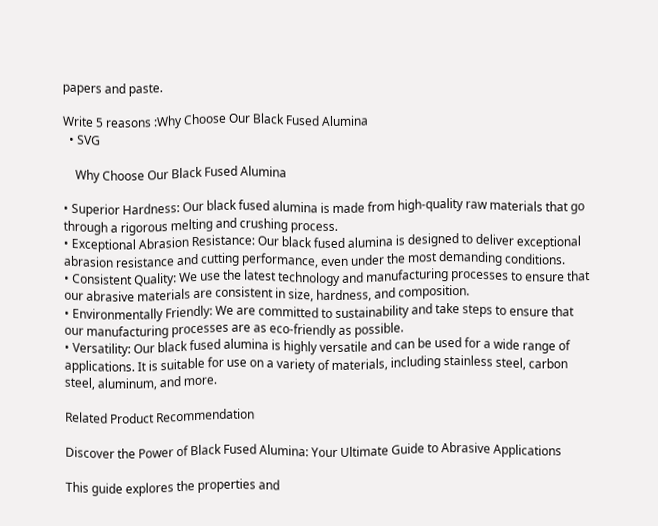papers and paste.

Write 5 reasons :Why Choose Our Black Fused Alumina
  • SVG

    Why Choose Our Black Fused Alumina

• Superior Hardness: Our black fused alumina is made from high-quality raw materials that go through a rigorous melting and crushing process.
• Exceptional Abrasion Resistance: Our black fused alumina is designed to deliver exceptional abrasion resistance and cutting performance, even under the most demanding conditions.
• Consistent Quality: We use the latest technology and manufacturing processes to ensure that our abrasive materials are consistent in size, hardness, and composition.
• Environmentally Friendly: We are committed to sustainability and take steps to ensure that our manufacturing processes are as eco-friendly as possible.
• Versatility: Our black fused alumina is highly versatile and can be used for a wide range of applications. It is suitable for use on a variety of materials, including stainless steel, carbon steel, aluminum, and more.

Related Product Recommendation

Discover the Power of Black Fused Alumina: Your Ultimate Guide to Abrasive Applications

This guide explores the properties and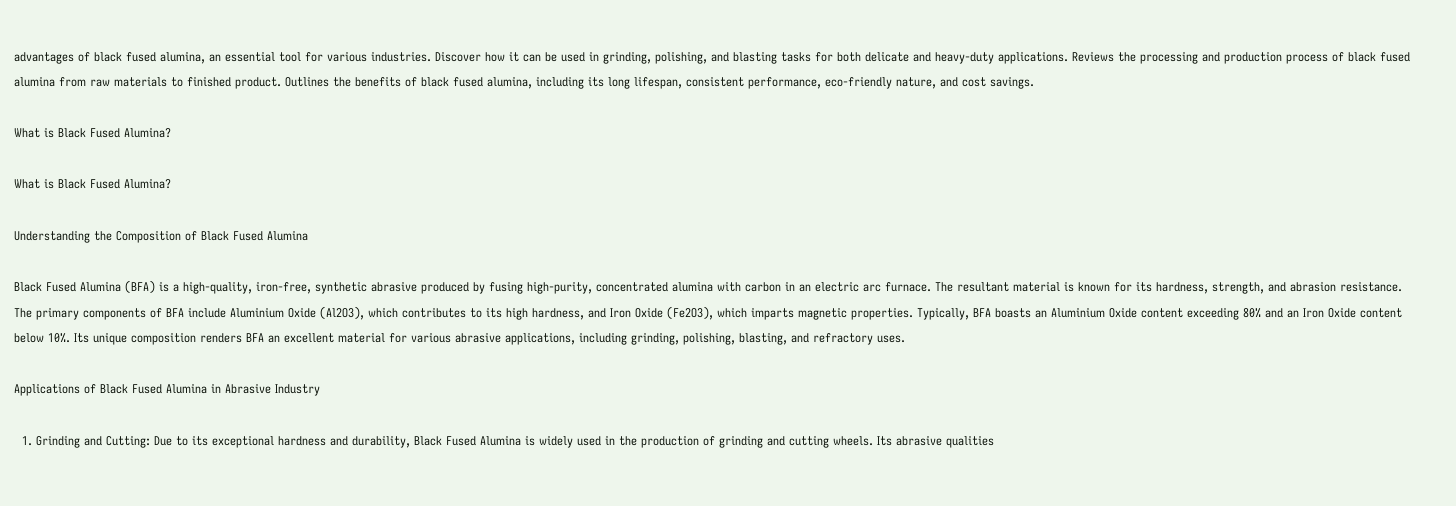advantages of black fused alumina, an essential tool for various industries. Discover how it can be used in grinding, polishing, and blasting tasks for both delicate and heavy-duty applications. Reviews the processing and production process of black fused alumina from raw materials to finished product. Outlines the benefits of black fused alumina, including its long lifespan, consistent performance, eco-friendly nature, and cost savings.

What is Black Fused Alumina?

What is Black Fused Alumina?

Understanding the Composition of Black Fused Alumina

Black Fused Alumina (BFA) is a high-quality, iron-free, synthetic abrasive produced by fusing high-purity, concentrated alumina with carbon in an electric arc furnace. The resultant material is known for its hardness, strength, and abrasion resistance. The primary components of BFA include Aluminium Oxide (Al2O3), which contributes to its high hardness, and Iron Oxide (Fe2O3), which imparts magnetic properties. Typically, BFA boasts an Aluminium Oxide content exceeding 80% and an Iron Oxide content below 10%. Its unique composition renders BFA an excellent material for various abrasive applications, including grinding, polishing, blasting, and refractory uses.

Applications of Black Fused Alumina in Abrasive Industry

  1. Grinding and Cutting: Due to its exceptional hardness and durability, Black Fused Alumina is widely used in the production of grinding and cutting wheels. Its abrasive qualities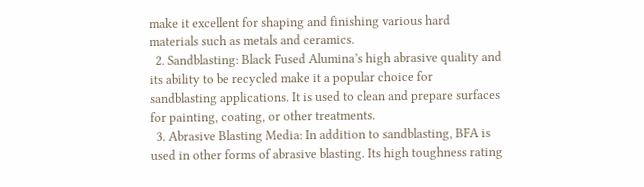make it excellent for shaping and finishing various hard materials such as metals and ceramics.
  2. Sandblasting: Black Fused Alumina’s high abrasive quality and its ability to be recycled make it a popular choice for sandblasting applications. It is used to clean and prepare surfaces for painting, coating, or other treatments.
  3. Abrasive Blasting Media: In addition to sandblasting, BFA is used in other forms of abrasive blasting. Its high toughness rating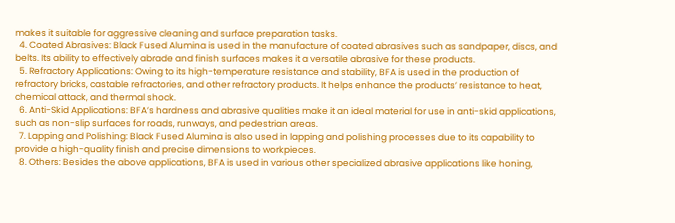makes it suitable for aggressive cleaning and surface preparation tasks.
  4. Coated Abrasives: Black Fused Alumina is used in the manufacture of coated abrasives such as sandpaper, discs, and belts. Its ability to effectively abrade and finish surfaces makes it a versatile abrasive for these products.
  5. Refractory Applications: Owing to its high-temperature resistance and stability, BFA is used in the production of refractory bricks, castable refractories, and other refractory products. It helps enhance the products’ resistance to heat, chemical attack, and thermal shock.
  6. Anti-Skid Applications: BFA’s hardness and abrasive qualities make it an ideal material for use in anti-skid applications, such as non-slip surfaces for roads, runways, and pedestrian areas.
  7. Lapping and Polishing: Black Fused Alumina is also used in lapping and polishing processes due to its capability to provide a high-quality finish and precise dimensions to workpieces.
  8. Others: Besides the above applications, BFA is used in various other specialized abrasive applications like honing,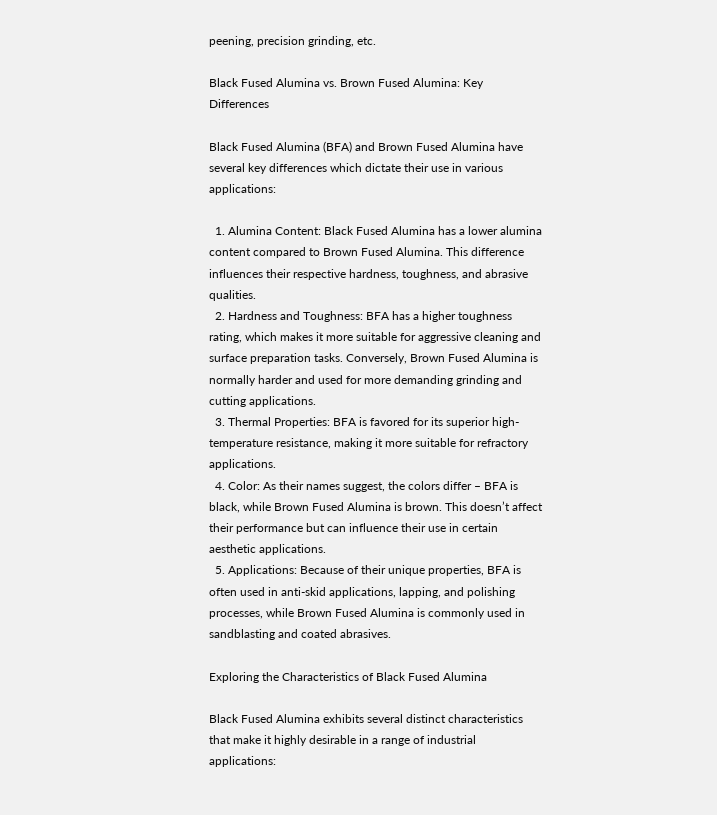peening, precision grinding, etc.

Black Fused Alumina vs. Brown Fused Alumina: Key Differences

Black Fused Alumina (BFA) and Brown Fused Alumina have several key differences which dictate their use in various applications:

  1. Alumina Content: Black Fused Alumina has a lower alumina content compared to Brown Fused Alumina. This difference influences their respective hardness, toughness, and abrasive qualities.
  2. Hardness and Toughness: BFA has a higher toughness rating, which makes it more suitable for aggressive cleaning and surface preparation tasks. Conversely, Brown Fused Alumina is normally harder and used for more demanding grinding and cutting applications.
  3. Thermal Properties: BFA is favored for its superior high-temperature resistance, making it more suitable for refractory applications.
  4. Color: As their names suggest, the colors differ – BFA is black, while Brown Fused Alumina is brown. This doesn’t affect their performance but can influence their use in certain aesthetic applications.
  5. Applications: Because of their unique properties, BFA is often used in anti-skid applications, lapping, and polishing processes, while Brown Fused Alumina is commonly used in sandblasting and coated abrasives.

Exploring the Characteristics of Black Fused Alumina

Black Fused Alumina exhibits several distinct characteristics that make it highly desirable in a range of industrial applications: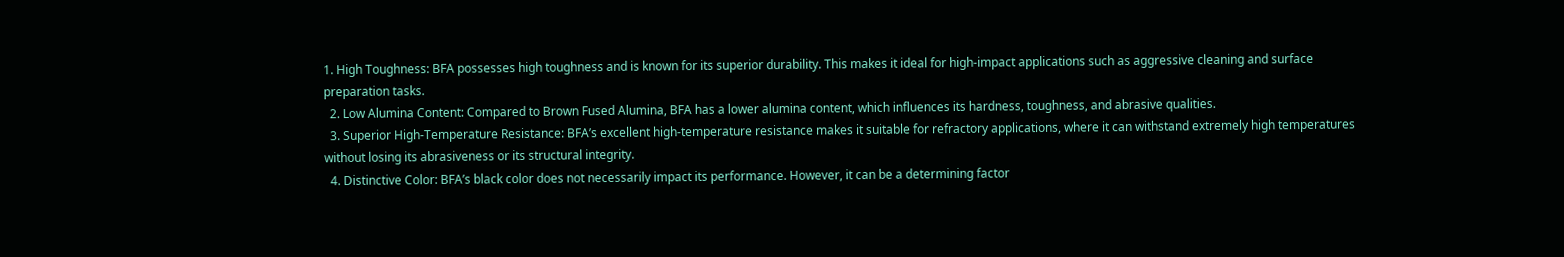1. High Toughness: BFA possesses high toughness and is known for its superior durability. This makes it ideal for high-impact applications such as aggressive cleaning and surface preparation tasks.
  2. Low Alumina Content: Compared to Brown Fused Alumina, BFA has a lower alumina content, which influences its hardness, toughness, and abrasive qualities.
  3. Superior High-Temperature Resistance: BFA’s excellent high-temperature resistance makes it suitable for refractory applications, where it can withstand extremely high temperatures without losing its abrasiveness or its structural integrity.
  4. Distinctive Color: BFA’s black color does not necessarily impact its performance. However, it can be a determining factor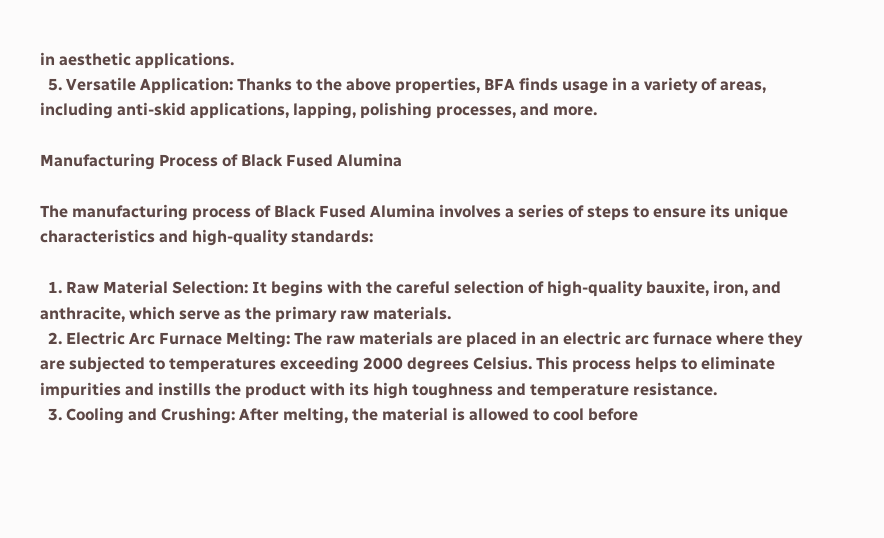in aesthetic applications.
  5. Versatile Application: Thanks to the above properties, BFA finds usage in a variety of areas, including anti-skid applications, lapping, polishing processes, and more.

Manufacturing Process of Black Fused Alumina

The manufacturing process of Black Fused Alumina involves a series of steps to ensure its unique characteristics and high-quality standards:

  1. Raw Material Selection: It begins with the careful selection of high-quality bauxite, iron, and anthracite, which serve as the primary raw materials.
  2. Electric Arc Furnace Melting: The raw materials are placed in an electric arc furnace where they are subjected to temperatures exceeding 2000 degrees Celsius. This process helps to eliminate impurities and instills the product with its high toughness and temperature resistance.
  3. Cooling and Crushing: After melting, the material is allowed to cool before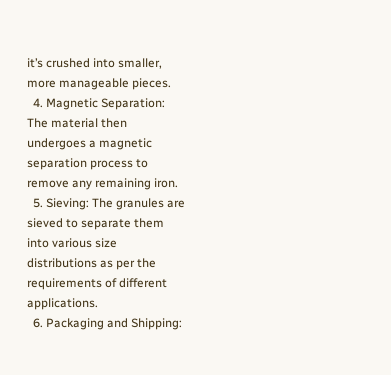it’s crushed into smaller, more manageable pieces.
  4. Magnetic Separation: The material then undergoes a magnetic separation process to remove any remaining iron.
  5. Sieving: The granules are sieved to separate them into various size distributions as per the requirements of different applications.
  6. Packaging and Shipping: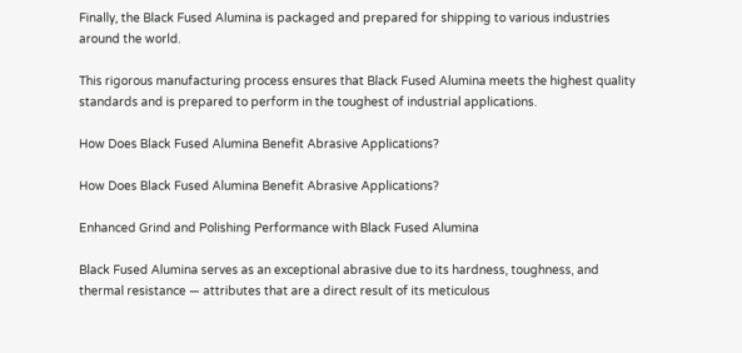Finally, the Black Fused Alumina is packaged and prepared for shipping to various industries around the world.

This rigorous manufacturing process ensures that Black Fused Alumina meets the highest quality standards and is prepared to perform in the toughest of industrial applications.

How Does Black Fused Alumina Benefit Abrasive Applications?

How Does Black Fused Alumina Benefit Abrasive Applications?

Enhanced Grind and Polishing Performance with Black Fused Alumina

Black Fused Alumina serves as an exceptional abrasive due to its hardness, toughness, and thermal resistance — attributes that are a direct result of its meticulous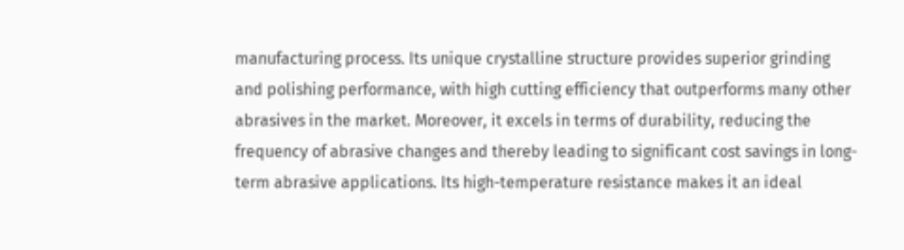manufacturing process. Its unique crystalline structure provides superior grinding and polishing performance, with high cutting efficiency that outperforms many other abrasives in the market. Moreover, it excels in terms of durability, reducing the frequency of abrasive changes and thereby leading to significant cost savings in long-term abrasive applications. Its high-temperature resistance makes it an ideal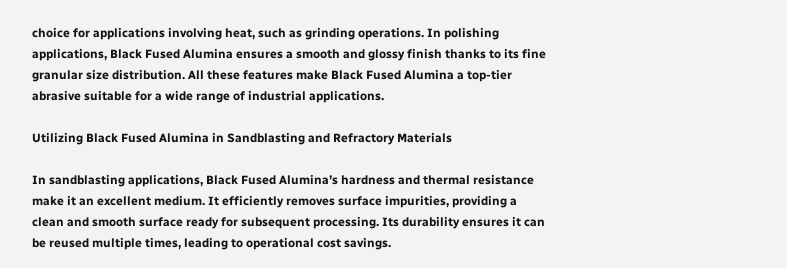choice for applications involving heat, such as grinding operations. In polishing applications, Black Fused Alumina ensures a smooth and glossy finish thanks to its fine granular size distribution. All these features make Black Fused Alumina a top-tier abrasive suitable for a wide range of industrial applications.

Utilizing Black Fused Alumina in Sandblasting and Refractory Materials

In sandblasting applications, Black Fused Alumina’s hardness and thermal resistance make it an excellent medium. It efficiently removes surface impurities, providing a clean and smooth surface ready for subsequent processing. Its durability ensures it can be reused multiple times, leading to operational cost savings.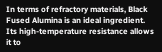In terms of refractory materials, Black Fused Alumina is an ideal ingredient. Its high-temperature resistance allows it to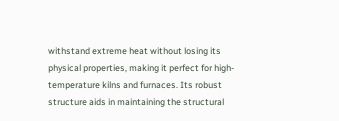withstand extreme heat without losing its physical properties, making it perfect for high-temperature kilns and furnaces. Its robust structure aids in maintaining the structural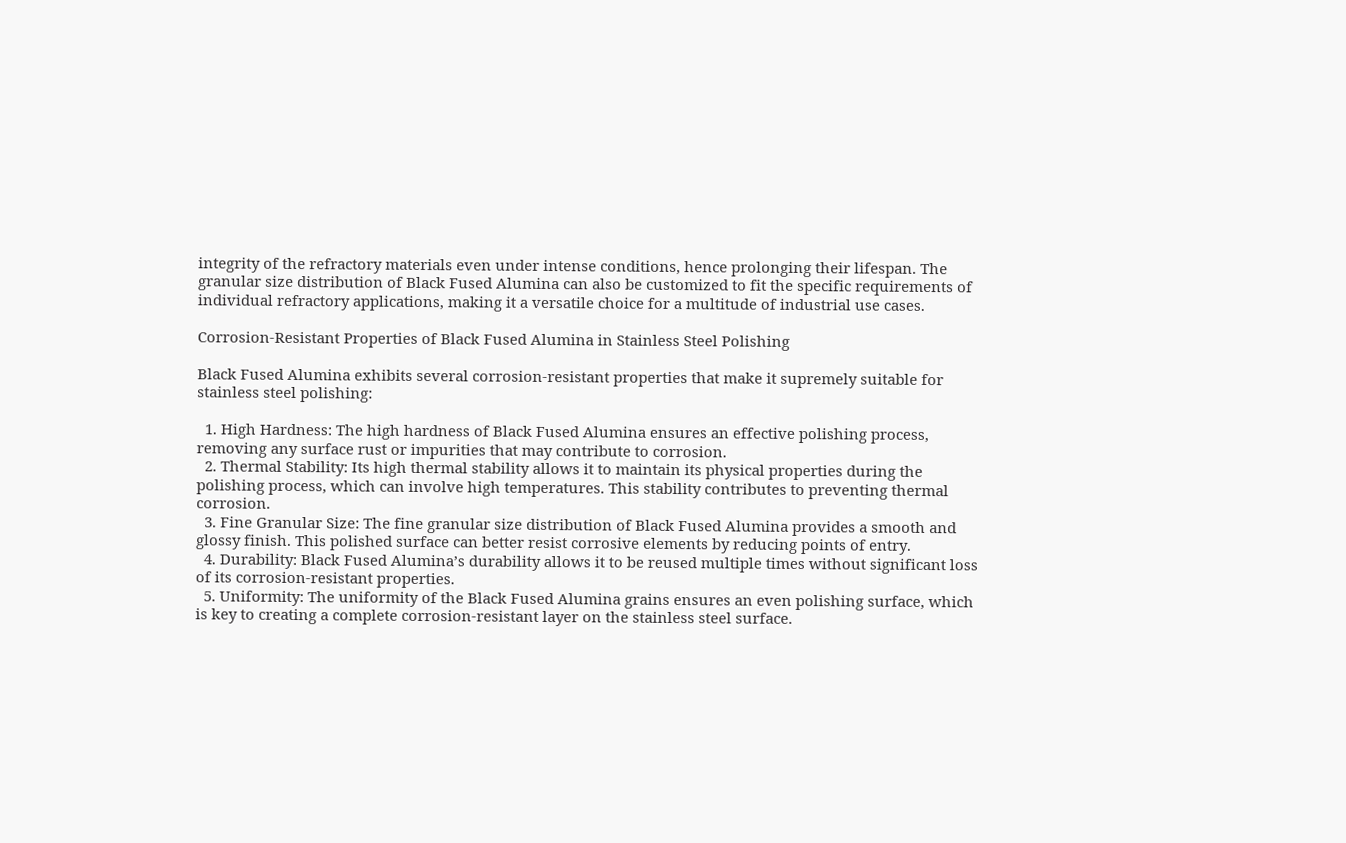integrity of the refractory materials even under intense conditions, hence prolonging their lifespan. The granular size distribution of Black Fused Alumina can also be customized to fit the specific requirements of individual refractory applications, making it a versatile choice for a multitude of industrial use cases.

Corrosion-Resistant Properties of Black Fused Alumina in Stainless Steel Polishing

Black Fused Alumina exhibits several corrosion-resistant properties that make it supremely suitable for stainless steel polishing:

  1. High Hardness: The high hardness of Black Fused Alumina ensures an effective polishing process, removing any surface rust or impurities that may contribute to corrosion.
  2. Thermal Stability: Its high thermal stability allows it to maintain its physical properties during the polishing process, which can involve high temperatures. This stability contributes to preventing thermal corrosion.
  3. Fine Granular Size: The fine granular size distribution of Black Fused Alumina provides a smooth and glossy finish. This polished surface can better resist corrosive elements by reducing points of entry.
  4. Durability: Black Fused Alumina’s durability allows it to be reused multiple times without significant loss of its corrosion-resistant properties.
  5. Uniformity: The uniformity of the Black Fused Alumina grains ensures an even polishing surface, which is key to creating a complete corrosion-resistant layer on the stainless steel surface.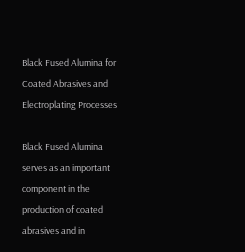Black Fused Alumina for Coated Abrasives and Electroplating Processes

Black Fused Alumina serves as an important component in the production of coated abrasives and in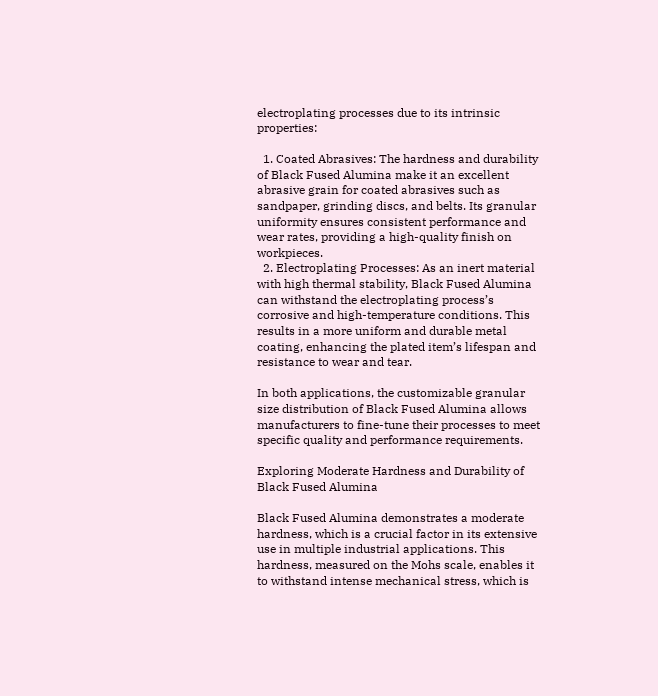electroplating processes due to its intrinsic properties:

  1. Coated Abrasives: The hardness and durability of Black Fused Alumina make it an excellent abrasive grain for coated abrasives such as sandpaper, grinding discs, and belts. Its granular uniformity ensures consistent performance and wear rates, providing a high-quality finish on workpieces.
  2. Electroplating Processes: As an inert material with high thermal stability, Black Fused Alumina can withstand the electroplating process’s corrosive and high-temperature conditions. This results in a more uniform and durable metal coating, enhancing the plated item’s lifespan and resistance to wear and tear.

In both applications, the customizable granular size distribution of Black Fused Alumina allows manufacturers to fine-tune their processes to meet specific quality and performance requirements.

Exploring Moderate Hardness and Durability of Black Fused Alumina

Black Fused Alumina demonstrates a moderate hardness, which is a crucial factor in its extensive use in multiple industrial applications. This hardness, measured on the Mohs scale, enables it to withstand intense mechanical stress, which is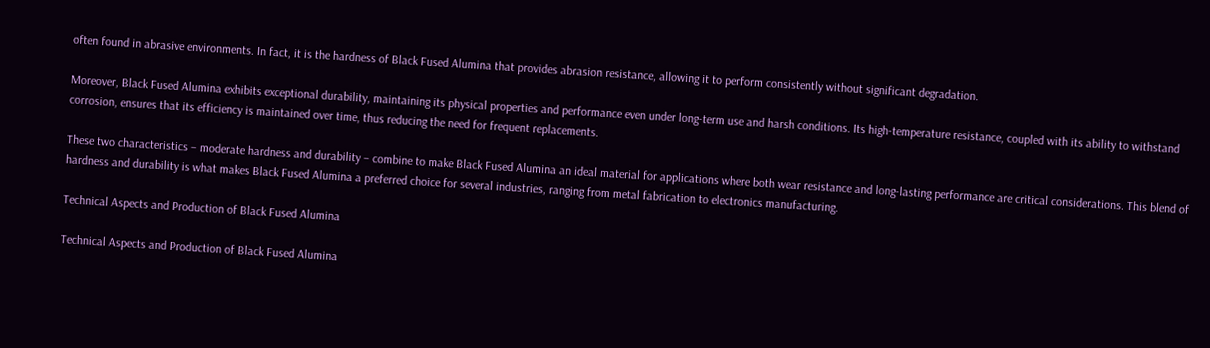often found in abrasive environments. In fact, it is the hardness of Black Fused Alumina that provides abrasion resistance, allowing it to perform consistently without significant degradation.

Moreover, Black Fused Alumina exhibits exceptional durability, maintaining its physical properties and performance even under long-term use and harsh conditions. Its high-temperature resistance, coupled with its ability to withstand corrosion, ensures that its efficiency is maintained over time, thus reducing the need for frequent replacements.

These two characteristics – moderate hardness and durability – combine to make Black Fused Alumina an ideal material for applications where both wear resistance and long-lasting performance are critical considerations. This blend of hardness and durability is what makes Black Fused Alumina a preferred choice for several industries, ranging from metal fabrication to electronics manufacturing.

Technical Aspects and Production of Black Fused Alumina

Technical Aspects and Production of Black Fused Alumina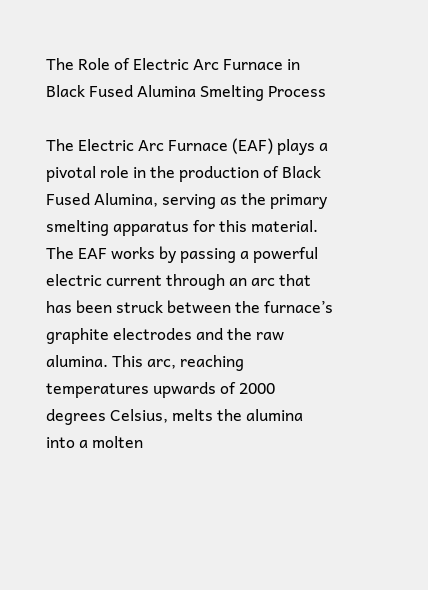The Role of Electric Arc Furnace in Black Fused Alumina Smelting Process

The Electric Arc Furnace (EAF) plays a pivotal role in the production of Black Fused Alumina, serving as the primary smelting apparatus for this material. The EAF works by passing a powerful electric current through an arc that has been struck between the furnace’s graphite electrodes and the raw alumina. This arc, reaching temperatures upwards of 2000 degrees Celsius, melts the alumina into a molten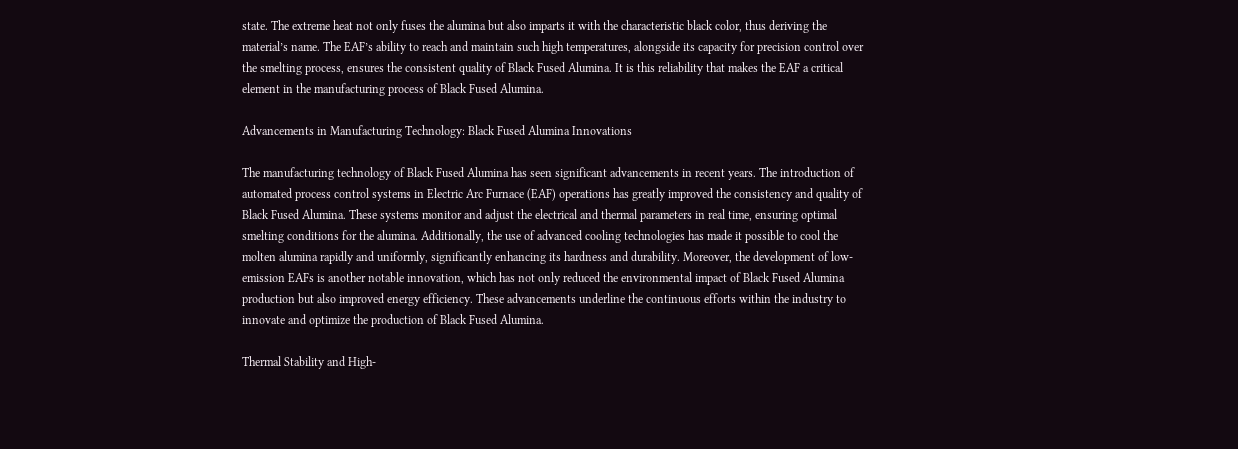state. The extreme heat not only fuses the alumina but also imparts it with the characteristic black color, thus deriving the material’s name. The EAF’s ability to reach and maintain such high temperatures, alongside its capacity for precision control over the smelting process, ensures the consistent quality of Black Fused Alumina. It is this reliability that makes the EAF a critical element in the manufacturing process of Black Fused Alumina.

Advancements in Manufacturing Technology: Black Fused Alumina Innovations

The manufacturing technology of Black Fused Alumina has seen significant advancements in recent years. The introduction of automated process control systems in Electric Arc Furnace (EAF) operations has greatly improved the consistency and quality of Black Fused Alumina. These systems monitor and adjust the electrical and thermal parameters in real time, ensuring optimal smelting conditions for the alumina. Additionally, the use of advanced cooling technologies has made it possible to cool the molten alumina rapidly and uniformly, significantly enhancing its hardness and durability. Moreover, the development of low-emission EAFs is another notable innovation, which has not only reduced the environmental impact of Black Fused Alumina production but also improved energy efficiency. These advancements underline the continuous efforts within the industry to innovate and optimize the production of Black Fused Alumina.

Thermal Stability and High-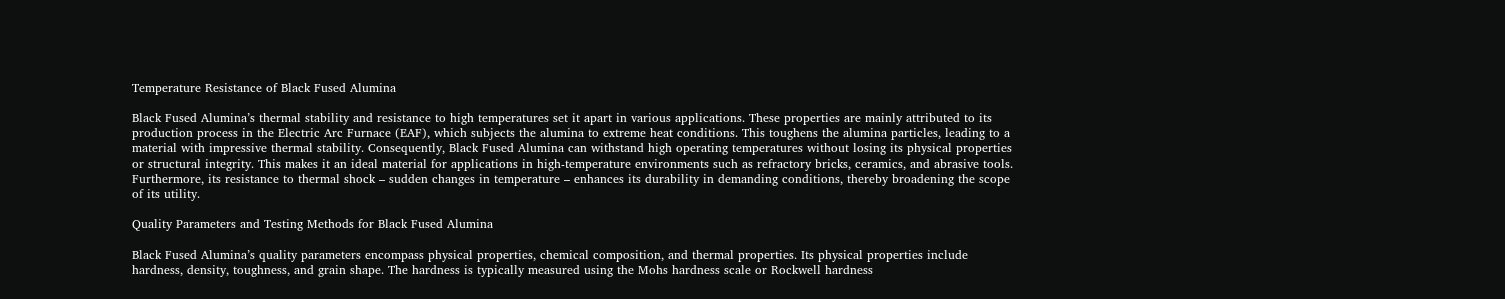Temperature Resistance of Black Fused Alumina

Black Fused Alumina’s thermal stability and resistance to high temperatures set it apart in various applications. These properties are mainly attributed to its production process in the Electric Arc Furnace (EAF), which subjects the alumina to extreme heat conditions. This toughens the alumina particles, leading to a material with impressive thermal stability. Consequently, Black Fused Alumina can withstand high operating temperatures without losing its physical properties or structural integrity. This makes it an ideal material for applications in high-temperature environments such as refractory bricks, ceramics, and abrasive tools. Furthermore, its resistance to thermal shock – sudden changes in temperature – enhances its durability in demanding conditions, thereby broadening the scope of its utility.

Quality Parameters and Testing Methods for Black Fused Alumina

Black Fused Alumina’s quality parameters encompass physical properties, chemical composition, and thermal properties. Its physical properties include hardness, density, toughness, and grain shape. The hardness is typically measured using the Mohs hardness scale or Rockwell hardness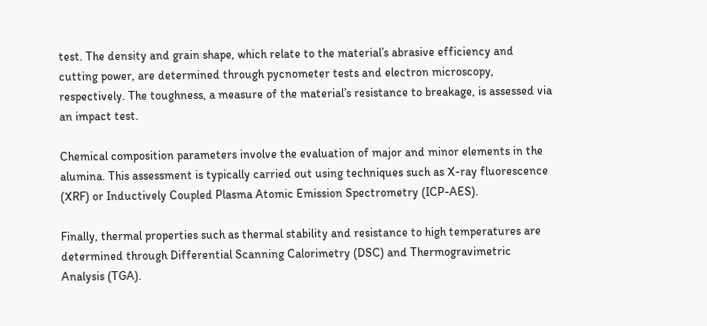test. The density and grain shape, which relate to the material’s abrasive efficiency and cutting power, are determined through pycnometer tests and electron microscopy, respectively. The toughness, a measure of the material’s resistance to breakage, is assessed via an impact test.

Chemical composition parameters involve the evaluation of major and minor elements in the alumina. This assessment is typically carried out using techniques such as X-ray fluorescence (XRF) or Inductively Coupled Plasma Atomic Emission Spectrometry (ICP-AES).

Finally, thermal properties such as thermal stability and resistance to high temperatures are determined through Differential Scanning Calorimetry (DSC) and Thermogravimetric Analysis (TGA).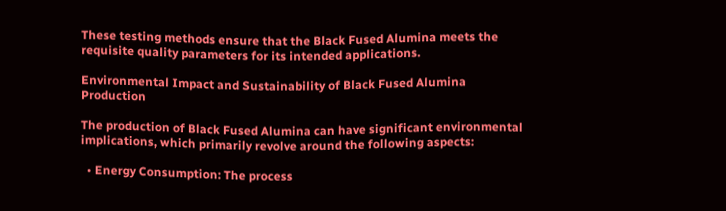These testing methods ensure that the Black Fused Alumina meets the requisite quality parameters for its intended applications.

Environmental Impact and Sustainability of Black Fused Alumina Production

The production of Black Fused Alumina can have significant environmental implications, which primarily revolve around the following aspects:

  • Energy Consumption: The process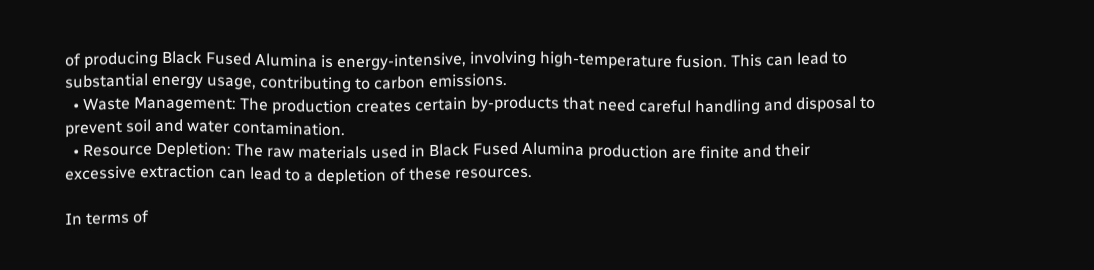of producing Black Fused Alumina is energy-intensive, involving high-temperature fusion. This can lead to substantial energy usage, contributing to carbon emissions.
  • Waste Management: The production creates certain by-products that need careful handling and disposal to prevent soil and water contamination.
  • Resource Depletion: The raw materials used in Black Fused Alumina production are finite and their excessive extraction can lead to a depletion of these resources.

In terms of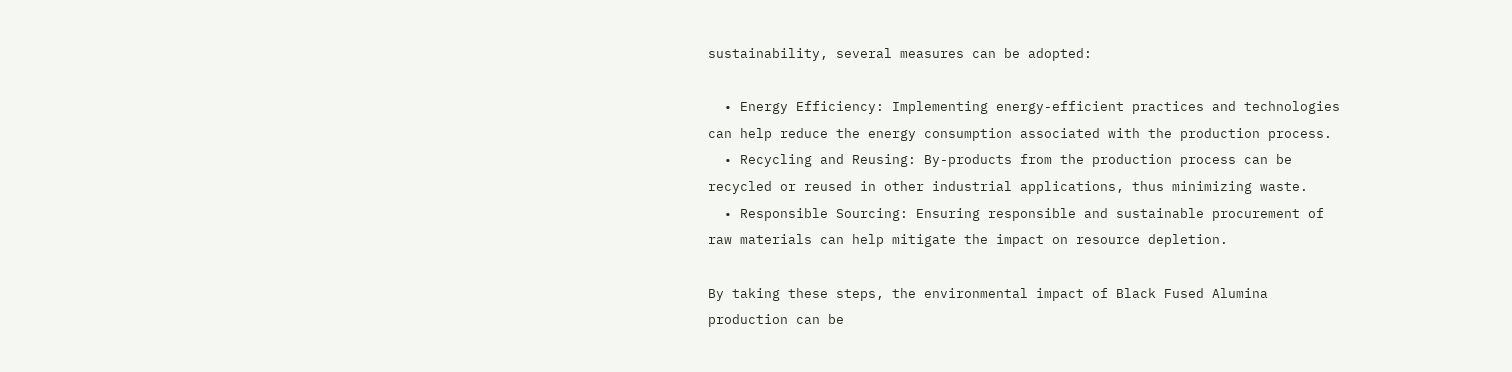sustainability, several measures can be adopted:

  • Energy Efficiency: Implementing energy-efficient practices and technologies can help reduce the energy consumption associated with the production process.
  • Recycling and Reusing: By-products from the production process can be recycled or reused in other industrial applications, thus minimizing waste.
  • Responsible Sourcing: Ensuring responsible and sustainable procurement of raw materials can help mitigate the impact on resource depletion.

By taking these steps, the environmental impact of Black Fused Alumina production can be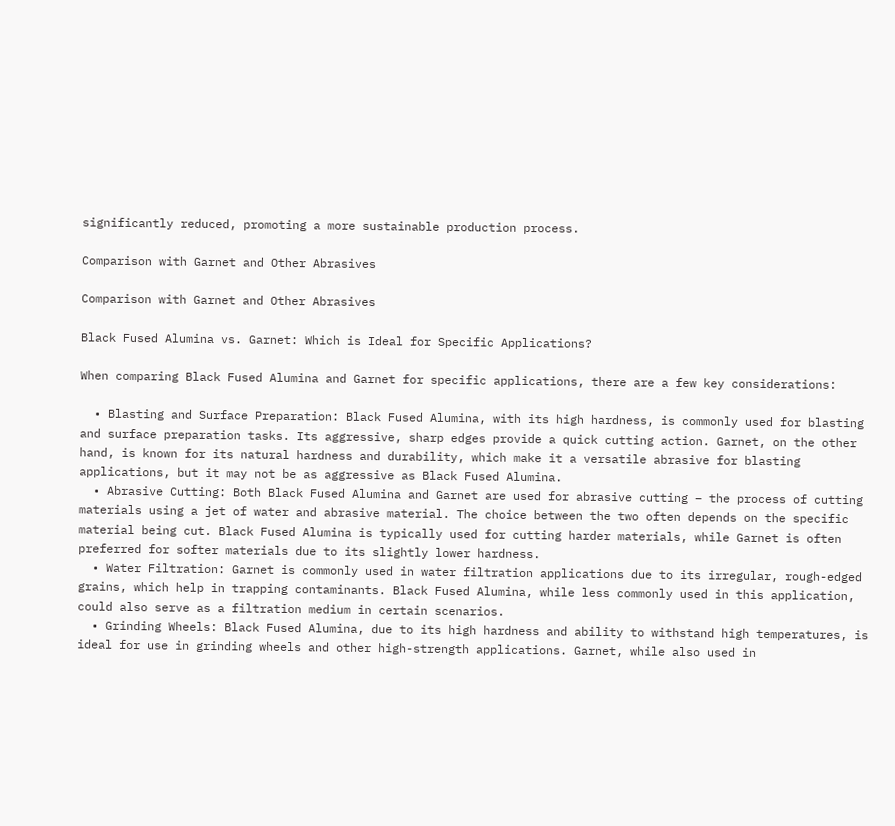significantly reduced, promoting a more sustainable production process.

Comparison with Garnet and Other Abrasives

Comparison with Garnet and Other Abrasives

Black Fused Alumina vs. Garnet: Which is Ideal for Specific Applications?

When comparing Black Fused Alumina and Garnet for specific applications, there are a few key considerations:

  • Blasting and Surface Preparation: Black Fused Alumina, with its high hardness, is commonly used for blasting and surface preparation tasks. Its aggressive, sharp edges provide a quick cutting action. Garnet, on the other hand, is known for its natural hardness and durability, which make it a versatile abrasive for blasting applications, but it may not be as aggressive as Black Fused Alumina.
  • Abrasive Cutting: Both Black Fused Alumina and Garnet are used for abrasive cutting – the process of cutting materials using a jet of water and abrasive material. The choice between the two often depends on the specific material being cut. Black Fused Alumina is typically used for cutting harder materials, while Garnet is often preferred for softer materials due to its slightly lower hardness.
  • Water Filtration: Garnet is commonly used in water filtration applications due to its irregular, rough-edged grains, which help in trapping contaminants. Black Fused Alumina, while less commonly used in this application, could also serve as a filtration medium in certain scenarios.
  • Grinding Wheels: Black Fused Alumina, due to its high hardness and ability to withstand high temperatures, is ideal for use in grinding wheels and other high-strength applications. Garnet, while also used in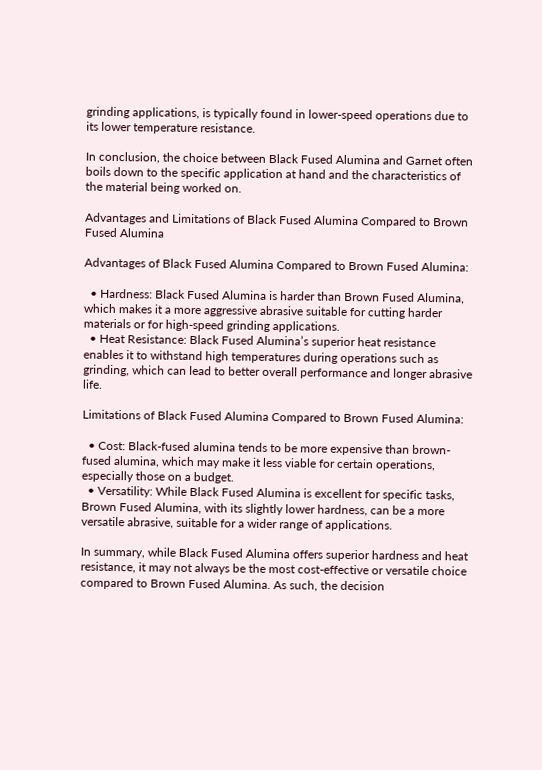grinding applications, is typically found in lower-speed operations due to its lower temperature resistance.

In conclusion, the choice between Black Fused Alumina and Garnet often boils down to the specific application at hand and the characteristics of the material being worked on.

Advantages and Limitations of Black Fused Alumina Compared to Brown Fused Alumina

Advantages of Black Fused Alumina Compared to Brown Fused Alumina:

  • Hardness: Black Fused Alumina is harder than Brown Fused Alumina, which makes it a more aggressive abrasive suitable for cutting harder materials or for high-speed grinding applications.
  • Heat Resistance: Black Fused Alumina’s superior heat resistance enables it to withstand high temperatures during operations such as grinding, which can lead to better overall performance and longer abrasive life.

Limitations of Black Fused Alumina Compared to Brown Fused Alumina:

  • Cost: Black-fused alumina tends to be more expensive than brown-fused alumina, which may make it less viable for certain operations, especially those on a budget.
  • Versatility: While Black Fused Alumina is excellent for specific tasks, Brown Fused Alumina, with its slightly lower hardness, can be a more versatile abrasive, suitable for a wider range of applications.

In summary, while Black Fused Alumina offers superior hardness and heat resistance, it may not always be the most cost-effective or versatile choice compared to Brown Fused Alumina. As such, the decision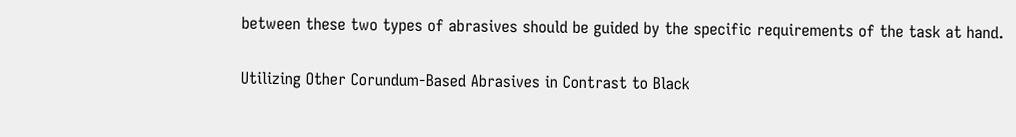between these two types of abrasives should be guided by the specific requirements of the task at hand.

Utilizing Other Corundum-Based Abrasives in Contrast to Black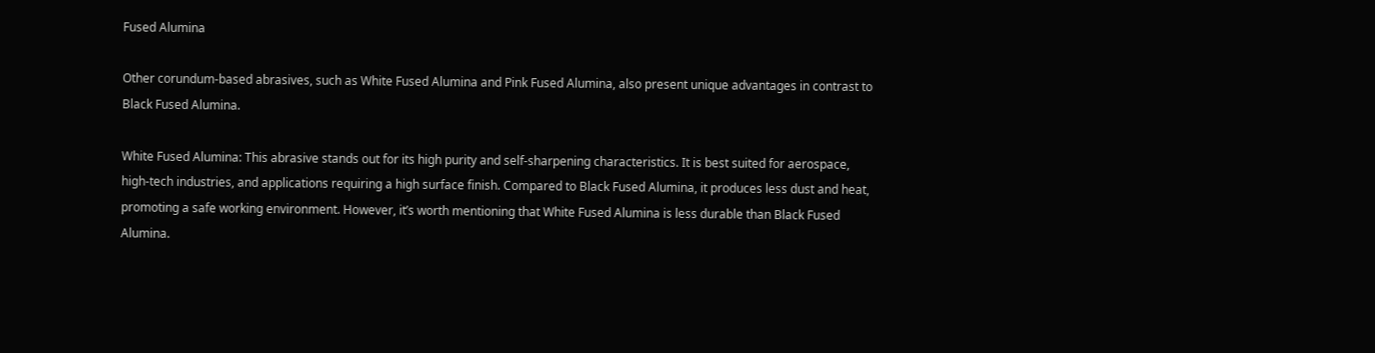Fused Alumina

Other corundum-based abrasives, such as White Fused Alumina and Pink Fused Alumina, also present unique advantages in contrast to Black Fused Alumina.

White Fused Alumina: This abrasive stands out for its high purity and self-sharpening characteristics. It is best suited for aerospace, high-tech industries, and applications requiring a high surface finish. Compared to Black Fused Alumina, it produces less dust and heat, promoting a safe working environment. However, it’s worth mentioning that White Fused Alumina is less durable than Black Fused Alumina.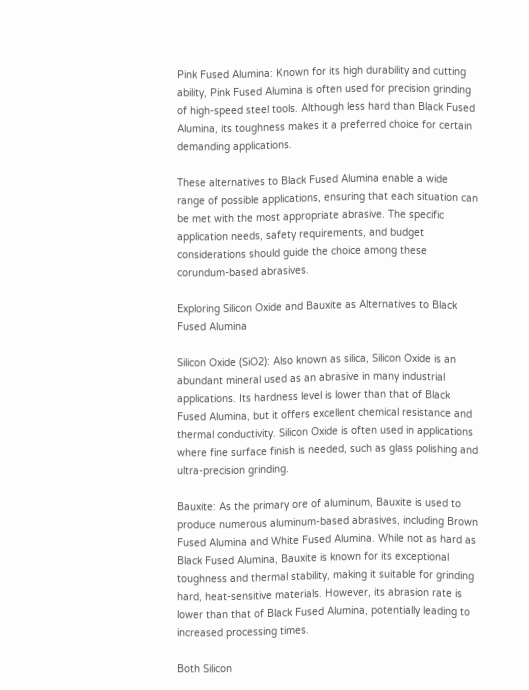Pink Fused Alumina: Known for its high durability and cutting ability, Pink Fused Alumina is often used for precision grinding of high-speed steel tools. Although less hard than Black Fused Alumina, its toughness makes it a preferred choice for certain demanding applications.

These alternatives to Black Fused Alumina enable a wide range of possible applications, ensuring that each situation can be met with the most appropriate abrasive. The specific application needs, safety requirements, and budget considerations should guide the choice among these corundum-based abrasives.

Exploring Silicon Oxide and Bauxite as Alternatives to Black Fused Alumina

Silicon Oxide (SiO2): Also known as silica, Silicon Oxide is an abundant mineral used as an abrasive in many industrial applications. Its hardness level is lower than that of Black Fused Alumina, but it offers excellent chemical resistance and thermal conductivity. Silicon Oxide is often used in applications where fine surface finish is needed, such as glass polishing and ultra-precision grinding.

Bauxite: As the primary ore of aluminum, Bauxite is used to produce numerous aluminum-based abrasives, including Brown Fused Alumina and White Fused Alumina. While not as hard as Black Fused Alumina, Bauxite is known for its exceptional toughness and thermal stability, making it suitable for grinding hard, heat-sensitive materials. However, its abrasion rate is lower than that of Black Fused Alumina, potentially leading to increased processing times.

Both Silicon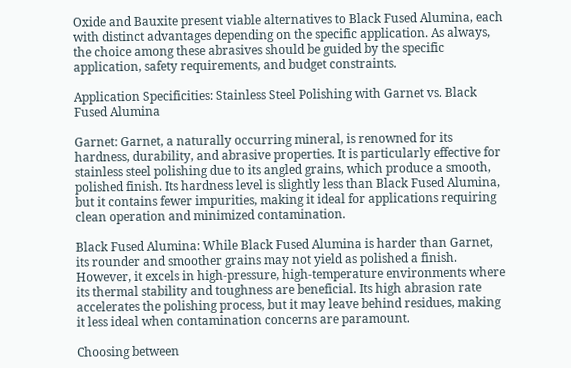Oxide and Bauxite present viable alternatives to Black Fused Alumina, each with distinct advantages depending on the specific application. As always, the choice among these abrasives should be guided by the specific application, safety requirements, and budget constraints.

Application Specificities: Stainless Steel Polishing with Garnet vs. Black Fused Alumina

Garnet: Garnet, a naturally occurring mineral, is renowned for its hardness, durability, and abrasive properties. It is particularly effective for stainless steel polishing due to its angled grains, which produce a smooth, polished finish. Its hardness level is slightly less than Black Fused Alumina, but it contains fewer impurities, making it ideal for applications requiring clean operation and minimized contamination.

Black Fused Alumina: While Black Fused Alumina is harder than Garnet, its rounder and smoother grains may not yield as polished a finish. However, it excels in high-pressure, high-temperature environments where its thermal stability and toughness are beneficial. Its high abrasion rate accelerates the polishing process, but it may leave behind residues, making it less ideal when contamination concerns are paramount.

Choosing between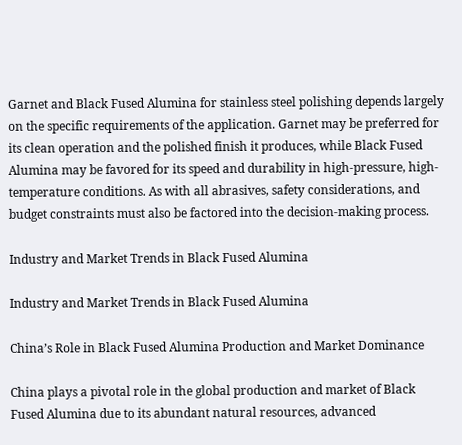Garnet and Black Fused Alumina for stainless steel polishing depends largely on the specific requirements of the application. Garnet may be preferred for its clean operation and the polished finish it produces, while Black Fused Alumina may be favored for its speed and durability in high-pressure, high-temperature conditions. As with all abrasives, safety considerations, and budget constraints must also be factored into the decision-making process.

Industry and Market Trends in Black Fused Alumina

Industry and Market Trends in Black Fused Alumina

China’s Role in Black Fused Alumina Production and Market Dominance

China plays a pivotal role in the global production and market of Black Fused Alumina due to its abundant natural resources, advanced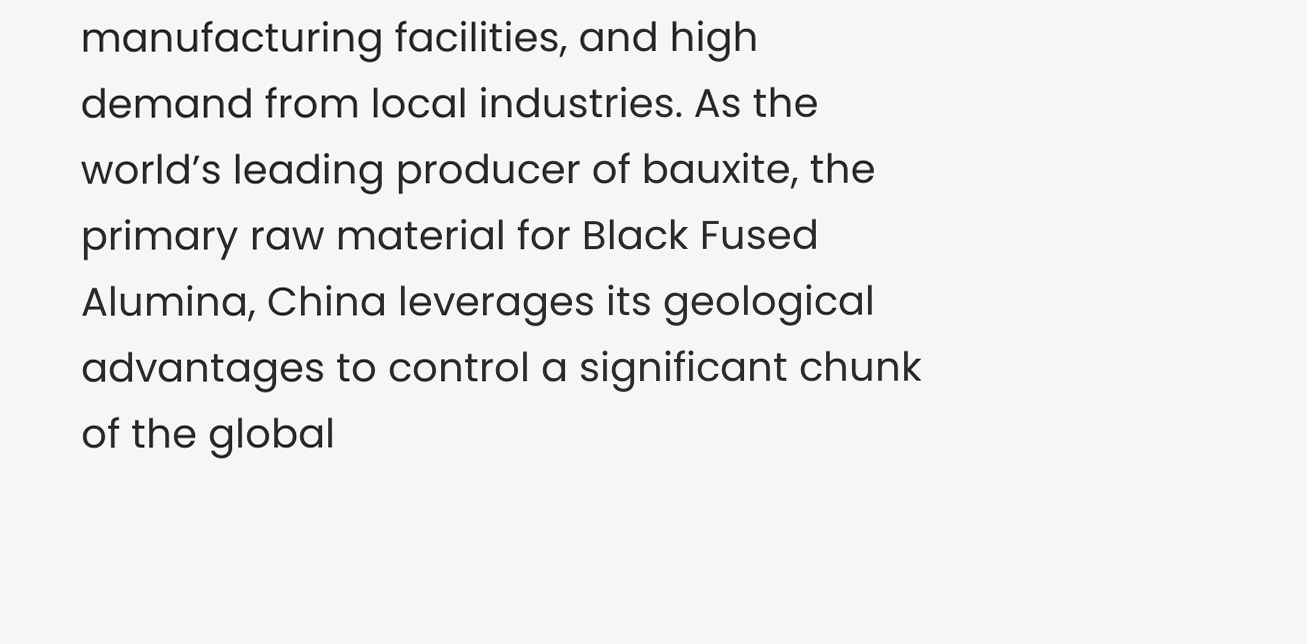manufacturing facilities, and high demand from local industries. As the world’s leading producer of bauxite, the primary raw material for Black Fused Alumina, China leverages its geological advantages to control a significant chunk of the global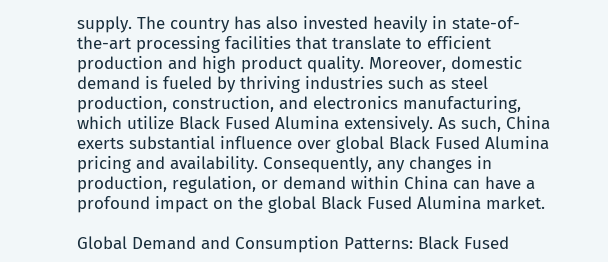supply. The country has also invested heavily in state-of-the-art processing facilities that translate to efficient production and high product quality. Moreover, domestic demand is fueled by thriving industries such as steel production, construction, and electronics manufacturing, which utilize Black Fused Alumina extensively. As such, China exerts substantial influence over global Black Fused Alumina pricing and availability. Consequently, any changes in production, regulation, or demand within China can have a profound impact on the global Black Fused Alumina market.

Global Demand and Consumption Patterns: Black Fused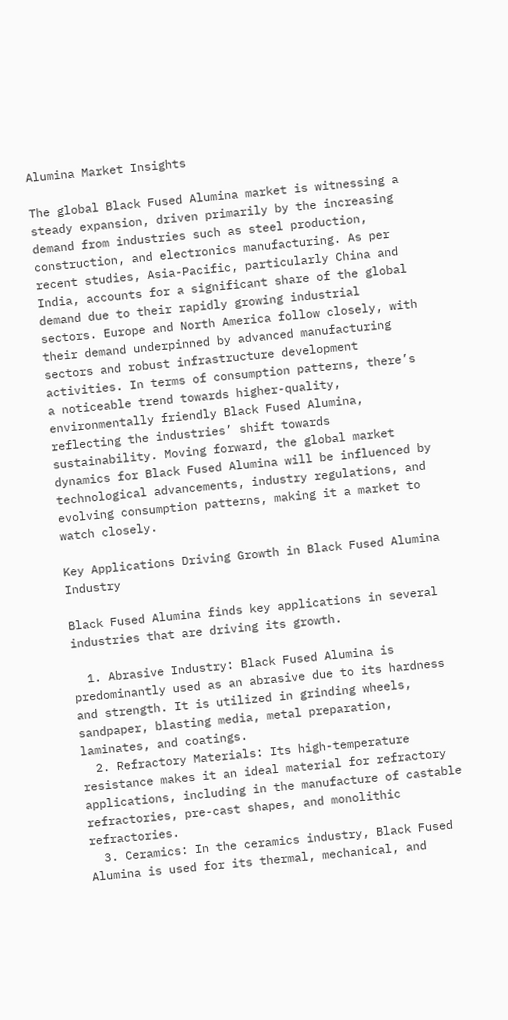Alumina Market Insights

The global Black Fused Alumina market is witnessing a steady expansion, driven primarily by the increasing demand from industries such as steel production, construction, and electronics manufacturing. As per recent studies, Asia-Pacific, particularly China and India, accounts for a significant share of the global demand due to their rapidly growing industrial sectors. Europe and North America follow closely, with their demand underpinned by advanced manufacturing sectors and robust infrastructure development activities. In terms of consumption patterns, there’s a noticeable trend towards higher-quality, environmentally friendly Black Fused Alumina, reflecting the industries’ shift towards sustainability. Moving forward, the global market dynamics for Black Fused Alumina will be influenced by technological advancements, industry regulations, and evolving consumption patterns, making it a market to watch closely.

Key Applications Driving Growth in Black Fused Alumina Industry

Black Fused Alumina finds key applications in several industries that are driving its growth.

  1. Abrasive Industry: Black Fused Alumina is predominantly used as an abrasive due to its hardness and strength. It is utilized in grinding wheels, sandpaper, blasting media, metal preparation, laminates, and coatings.
  2. Refractory Materials: Its high-temperature resistance makes it an ideal material for refractory applications, including in the manufacture of castable refractories, pre-cast shapes, and monolithic refractories.
  3. Ceramics: In the ceramics industry, Black Fused Alumina is used for its thermal, mechanical, and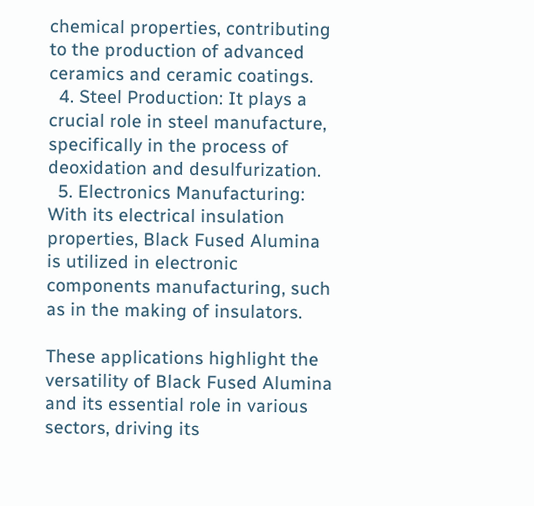chemical properties, contributing to the production of advanced ceramics and ceramic coatings.
  4. Steel Production: It plays a crucial role in steel manufacture, specifically in the process of deoxidation and desulfurization.
  5. Electronics Manufacturing: With its electrical insulation properties, Black Fused Alumina is utilized in electronic components manufacturing, such as in the making of insulators.

These applications highlight the versatility of Black Fused Alumina and its essential role in various sectors, driving its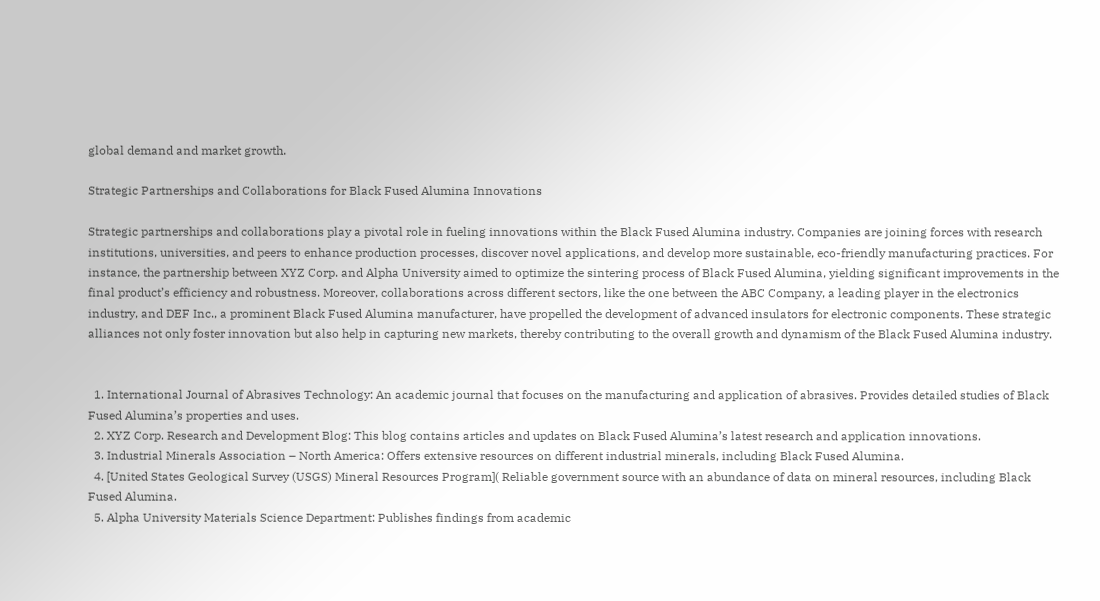global demand and market growth.

Strategic Partnerships and Collaborations for Black Fused Alumina Innovations

Strategic partnerships and collaborations play a pivotal role in fueling innovations within the Black Fused Alumina industry. Companies are joining forces with research institutions, universities, and peers to enhance production processes, discover novel applications, and develop more sustainable, eco-friendly manufacturing practices. For instance, the partnership between XYZ Corp. and Alpha University aimed to optimize the sintering process of Black Fused Alumina, yielding significant improvements in the final product’s efficiency and robustness. Moreover, collaborations across different sectors, like the one between the ABC Company, a leading player in the electronics industry, and DEF Inc., a prominent Black Fused Alumina manufacturer, have propelled the development of advanced insulators for electronic components. These strategic alliances not only foster innovation but also help in capturing new markets, thereby contributing to the overall growth and dynamism of the Black Fused Alumina industry.


  1. International Journal of Abrasives Technology: An academic journal that focuses on the manufacturing and application of abrasives. Provides detailed studies of Black Fused Alumina’s properties and uses.
  2. XYZ Corp. Research and Development Blog: This blog contains articles and updates on Black Fused Alumina’s latest research and application innovations.
  3. Industrial Minerals Association – North America: Offers extensive resources on different industrial minerals, including Black Fused Alumina.
  4. [United States Geological Survey (USGS) Mineral Resources Program]( Reliable government source with an abundance of data on mineral resources, including Black Fused Alumina.
  5. Alpha University Materials Science Department: Publishes findings from academic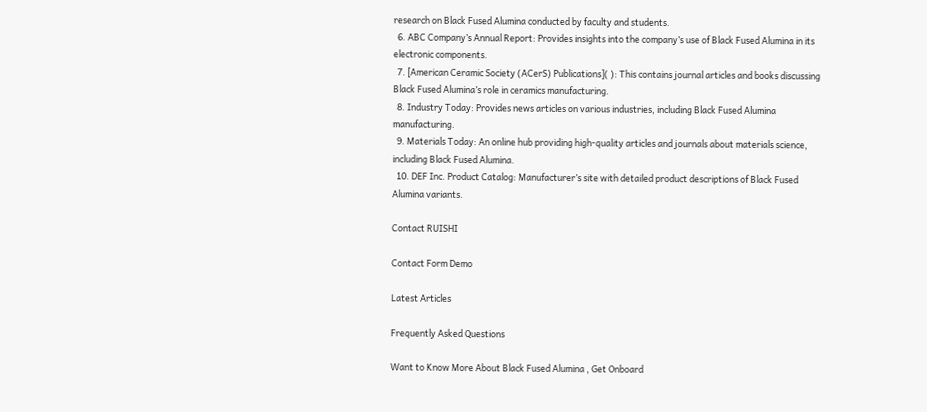research on Black Fused Alumina conducted by faculty and students.
  6. ABC Company’s Annual Report: Provides insights into the company’s use of Black Fused Alumina in its electronic components.
  7. [American Ceramic Society (ACerS) Publications]( ): This contains journal articles and books discussing Black Fused Alumina’s role in ceramics manufacturing.
  8. Industry Today: Provides news articles on various industries, including Black Fused Alumina manufacturing.
  9. Materials Today: An online hub providing high-quality articles and journals about materials science, including Black Fused Alumina.
  10. DEF Inc. Product Catalog: Manufacturer’s site with detailed product descriptions of Black Fused Alumina variants.

Contact RUISHI

Contact Form Demo

Latest Articles

Frequently Asked Questions

Want to Know More About Black Fused Alumina , Get Onboard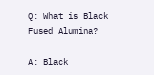Q: What is Black Fused Alumina?

A: Black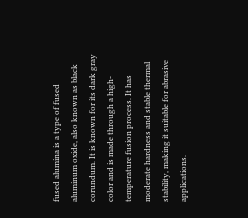fused alumina is a type of fused aluminum oxide, also known as black corundum. It is known for its dark gray color and is made through a high-temperature fusion process. It has moderate hardness and stable thermal stability, making it suitable for abrasive applications.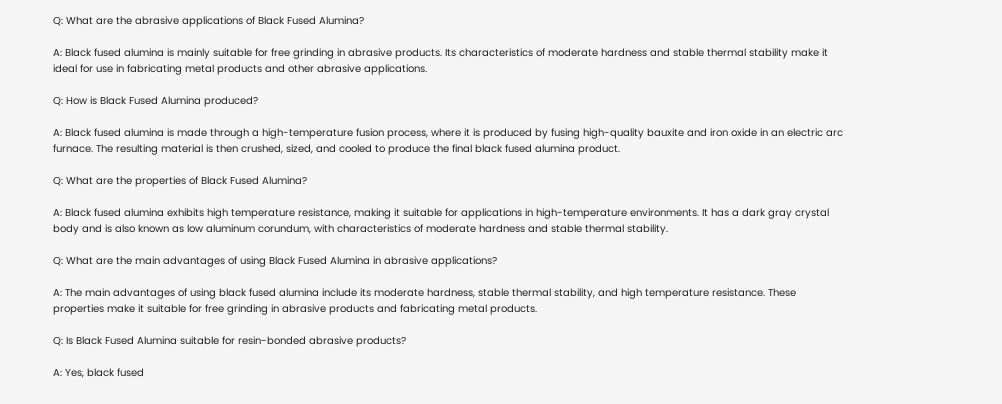Q: What are the abrasive applications of Black Fused Alumina?

A: Black fused alumina is mainly suitable for free grinding in abrasive products. Its characteristics of moderate hardness and stable thermal stability make it ideal for use in fabricating metal products and other abrasive applications.

Q: How is Black Fused Alumina produced?

A: Black fused alumina is made through a high-temperature fusion process, where it is produced by fusing high-quality bauxite and iron oxide in an electric arc furnace. The resulting material is then crushed, sized, and cooled to produce the final black fused alumina product.

Q: What are the properties of Black Fused Alumina?

A: Black fused alumina exhibits high temperature resistance, making it suitable for applications in high-temperature environments. It has a dark gray crystal body and is also known as low aluminum corundum, with characteristics of moderate hardness and stable thermal stability.

Q: What are the main advantages of using Black Fused Alumina in abrasive applications?

A: The main advantages of using black fused alumina include its moderate hardness, stable thermal stability, and high temperature resistance. These properties make it suitable for free grinding in abrasive products and fabricating metal products.

Q: Is Black Fused Alumina suitable for resin-bonded abrasive products?

A: Yes, black fused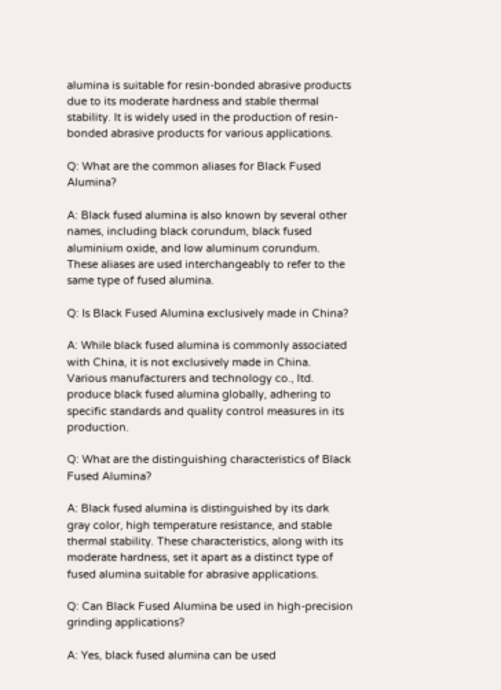alumina is suitable for resin-bonded abrasive products due to its moderate hardness and stable thermal stability. It is widely used in the production of resin-bonded abrasive products for various applications.

Q: What are the common aliases for Black Fused Alumina?

A: Black fused alumina is also known by several other names, including black corundum, black fused aluminium oxide, and low aluminum corundum. These aliases are used interchangeably to refer to the same type of fused alumina.

Q: Is Black Fused Alumina exclusively made in China?

A: While black fused alumina is commonly associated with China, it is not exclusively made in China. Various manufacturers and technology co., ltd. produce black fused alumina globally, adhering to specific standards and quality control measures in its production.

Q: What are the distinguishing characteristics of Black Fused Alumina?

A: Black fused alumina is distinguished by its dark gray color, high temperature resistance, and stable thermal stability. These characteristics, along with its moderate hardness, set it apart as a distinct type of fused alumina suitable for abrasive applications.

Q: Can Black Fused Alumina be used in high-precision grinding applications?

A: Yes, black fused alumina can be used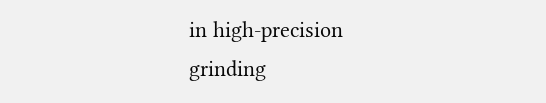in high-precision grinding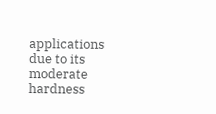applications due to its moderate hardness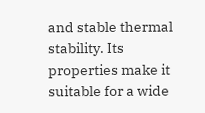and stable thermal stability. Its properties make it suitable for a wide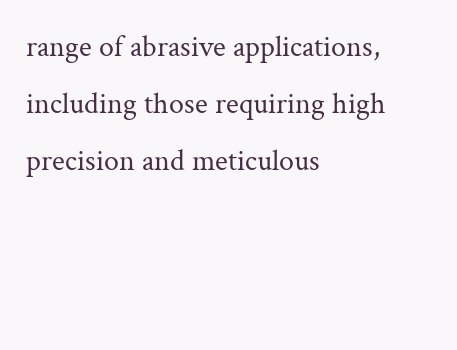range of abrasive applications, including those requiring high precision and meticulous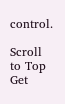control.

Scroll to Top
Get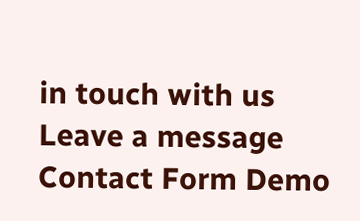in touch with us
Leave a message
Contact Form Demo